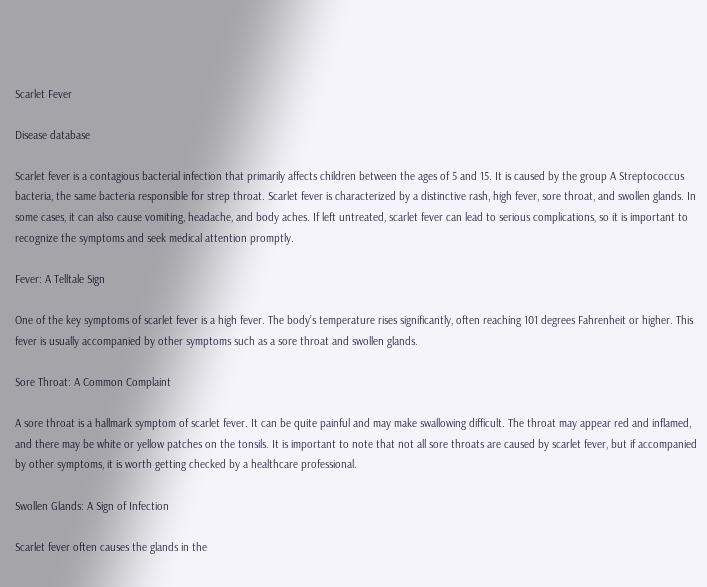Scarlet Fever

Disease database

Scarlet fever is a contagious bacterial infection that primarily affects children between the ages of 5 and 15. It is caused by the group A Streptococcus bacteria, the same bacteria responsible for strep throat. Scarlet fever is characterized by a distinctive rash, high fever, sore throat, and swollen glands. In some cases, it can also cause vomiting, headache, and body aches. If left untreated, scarlet fever can lead to serious complications, so it is important to recognize the symptoms and seek medical attention promptly.

Fever: A Telltale Sign

One of the key symptoms of scarlet fever is a high fever. The body’s temperature rises significantly, often reaching 101 degrees Fahrenheit or higher. This fever is usually accompanied by other symptoms such as a sore throat and swollen glands.

Sore Throat: A Common Complaint

A sore throat is a hallmark symptom of scarlet fever. It can be quite painful and may make swallowing difficult. The throat may appear red and inflamed, and there may be white or yellow patches on the tonsils. It is important to note that not all sore throats are caused by scarlet fever, but if accompanied by other symptoms, it is worth getting checked by a healthcare professional.

Swollen Glands: A Sign of Infection

Scarlet fever often causes the glands in the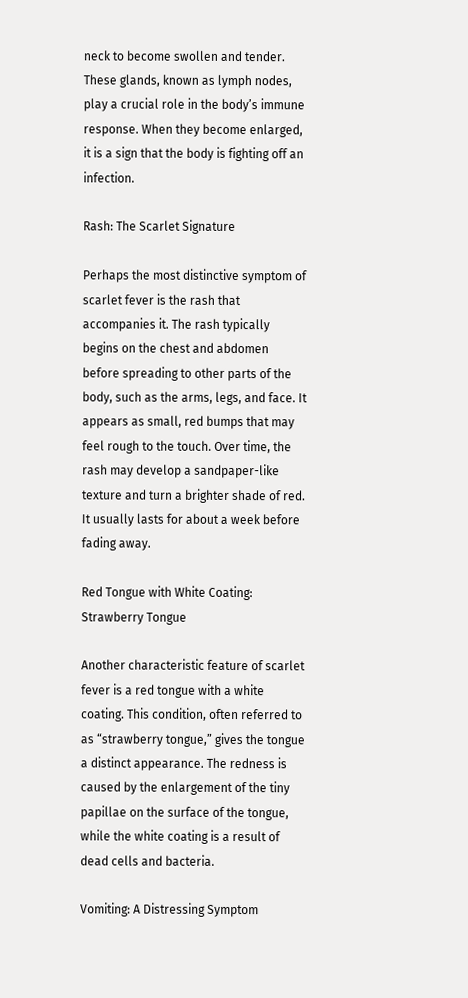neck to become swollen and tender. These glands, known as lymph nodes, play a crucial role in the body’s immune response. When they become enlarged, it is a sign that the body is fighting off an infection.

Rash: The Scarlet Signature

Perhaps the most distinctive symptom of scarlet fever is the rash that accompanies it. The rash typically begins on the chest and abdomen before spreading to other parts of the body, such as the arms, legs, and face. It appears as small, red bumps that may feel rough to the touch. Over time, the rash may develop a sandpaper-like texture and turn a brighter shade of red. It usually lasts for about a week before fading away.

Red Tongue with White Coating: Strawberry Tongue

Another characteristic feature of scarlet fever is a red tongue with a white coating. This condition, often referred to as “strawberry tongue,” gives the tongue a distinct appearance. The redness is caused by the enlargement of the tiny papillae on the surface of the tongue, while the white coating is a result of dead cells and bacteria.

Vomiting: A Distressing Symptom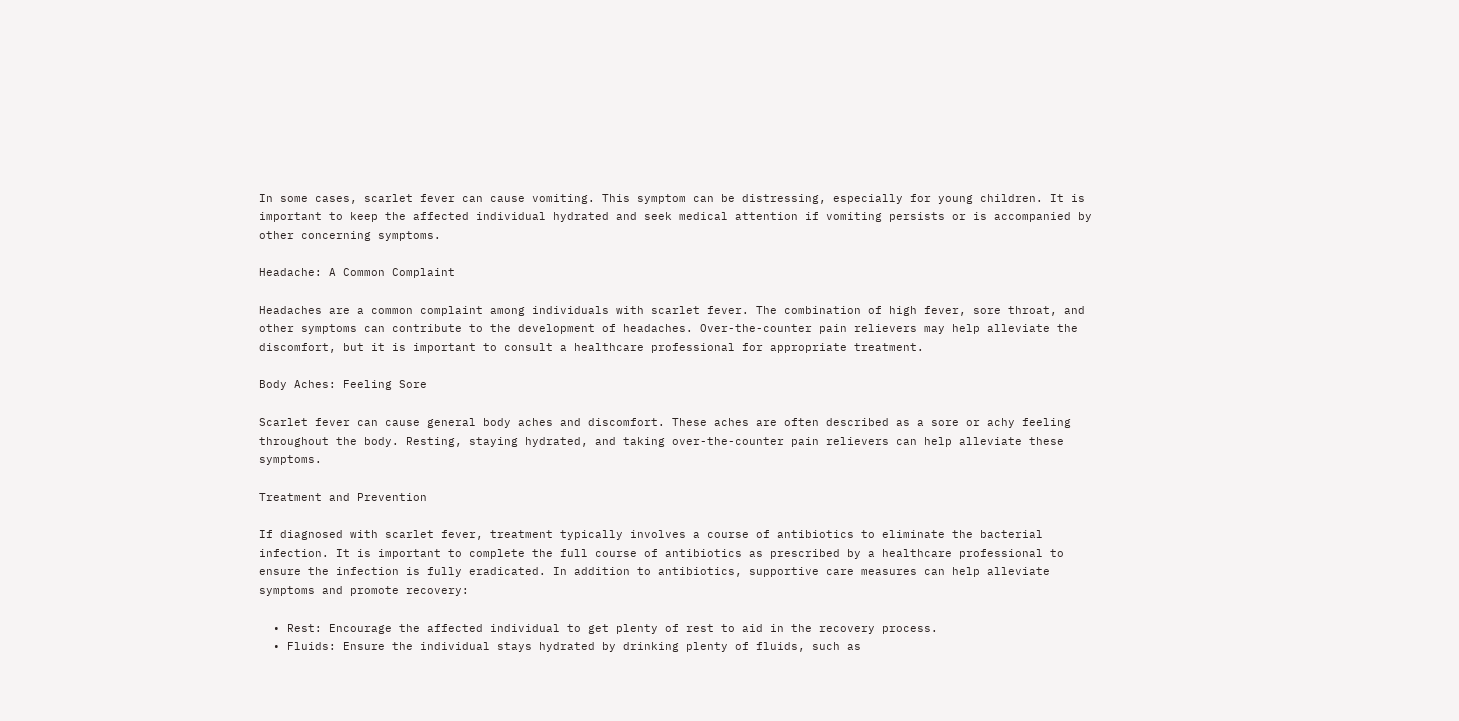In some cases, scarlet fever can cause vomiting. This symptom can be distressing, especially for young children. It is important to keep the affected individual hydrated and seek medical attention if vomiting persists or is accompanied by other concerning symptoms.

Headache: A Common Complaint

Headaches are a common complaint among individuals with scarlet fever. The combination of high fever, sore throat, and other symptoms can contribute to the development of headaches. Over-the-counter pain relievers may help alleviate the discomfort, but it is important to consult a healthcare professional for appropriate treatment.

Body Aches: Feeling Sore

Scarlet fever can cause general body aches and discomfort. These aches are often described as a sore or achy feeling throughout the body. Resting, staying hydrated, and taking over-the-counter pain relievers can help alleviate these symptoms.

Treatment and Prevention

If diagnosed with scarlet fever, treatment typically involves a course of antibiotics to eliminate the bacterial infection. It is important to complete the full course of antibiotics as prescribed by a healthcare professional to ensure the infection is fully eradicated. In addition to antibiotics, supportive care measures can help alleviate symptoms and promote recovery:

  • Rest: Encourage the affected individual to get plenty of rest to aid in the recovery process.
  • Fluids: Ensure the individual stays hydrated by drinking plenty of fluids, such as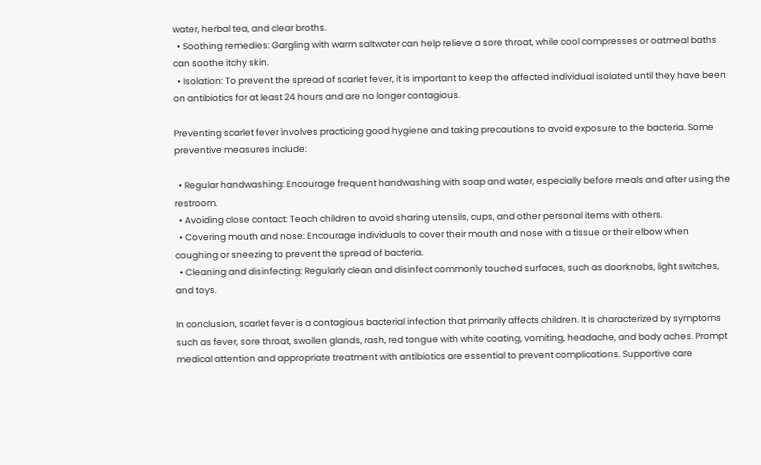water, herbal tea, and clear broths.
  • Soothing remedies: Gargling with warm saltwater can help relieve a sore throat, while cool compresses or oatmeal baths can soothe itchy skin.
  • Isolation: To prevent the spread of scarlet fever, it is important to keep the affected individual isolated until they have been on antibiotics for at least 24 hours and are no longer contagious.

Preventing scarlet fever involves practicing good hygiene and taking precautions to avoid exposure to the bacteria. Some preventive measures include:

  • Regular handwashing: Encourage frequent handwashing with soap and water, especially before meals and after using the restroom.
  • Avoiding close contact: Teach children to avoid sharing utensils, cups, and other personal items with others.
  • Covering mouth and nose: Encourage individuals to cover their mouth and nose with a tissue or their elbow when coughing or sneezing to prevent the spread of bacteria.
  • Cleaning and disinfecting: Regularly clean and disinfect commonly touched surfaces, such as doorknobs, light switches, and toys.

In conclusion, scarlet fever is a contagious bacterial infection that primarily affects children. It is characterized by symptoms such as fever, sore throat, swollen glands, rash, red tongue with white coating, vomiting, headache, and body aches. Prompt medical attention and appropriate treatment with antibiotics are essential to prevent complications. Supportive care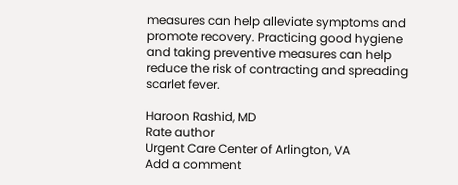measures can help alleviate symptoms and promote recovery. Practicing good hygiene and taking preventive measures can help reduce the risk of contracting and spreading scarlet fever.

Haroon Rashid, MD
Rate author
Urgent Care Center of Arlington, VA
Add a comment